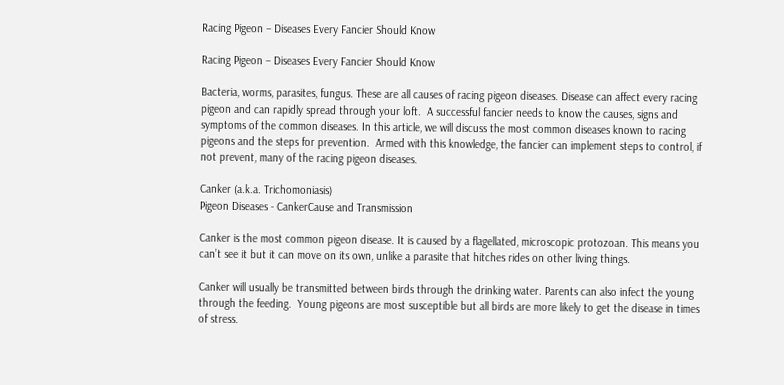Racing Pigeon – Diseases Every Fancier Should Know

Racing Pigeon – Diseases Every Fancier Should Know

Bacteria, worms, parasites, fungus. These are all causes of racing pigeon diseases. Disease can affect every racing pigeon and can rapidly spread through your loft.  A successful fancier needs to know the causes, signs and symptoms of the common diseases. In this article, we will discuss the most common diseases known to racing pigeons and the steps for prevention.  Armed with this knowledge, the fancier can implement steps to control, if not prevent, many of the racing pigeon diseases.

Canker (a.k.a. Trichomoniasis)
Pigeon Diseases - CankerCause and Transmission

Canker is the most common pigeon disease. It is caused by a flagellated, microscopic protozoan. This means you can’t see it but it can move on its own, unlike a parasite that hitches rides on other living things.

Canker will usually be transmitted between birds through the drinking water. Parents can also infect the young through the feeding.  Young pigeons are most susceptible but all birds are more likely to get the disease in times of stress.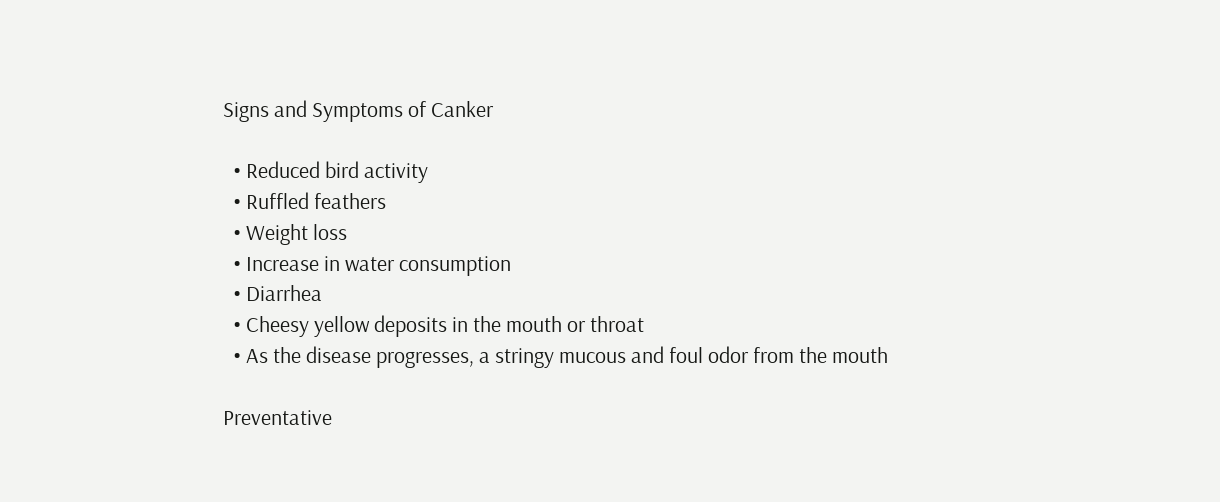Signs and Symptoms of Canker

  • Reduced bird activity
  • Ruffled feathers
  • Weight loss
  • Increase in water consumption
  • Diarrhea
  • Cheesy yellow deposits in the mouth or throat
  • As the disease progresses, a stringy mucous and foul odor from the mouth

Preventative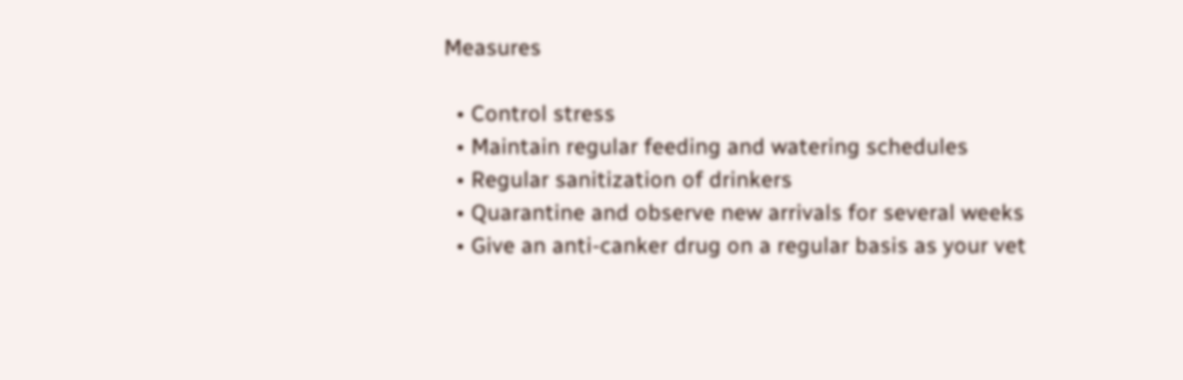Measures

  • Control stress
  • Maintain regular feeding and watering schedules
  • Regular sanitization of drinkers
  • Quarantine and observe new arrivals for several weeks
  • Give an anti-canker drug on a regular basis as your vet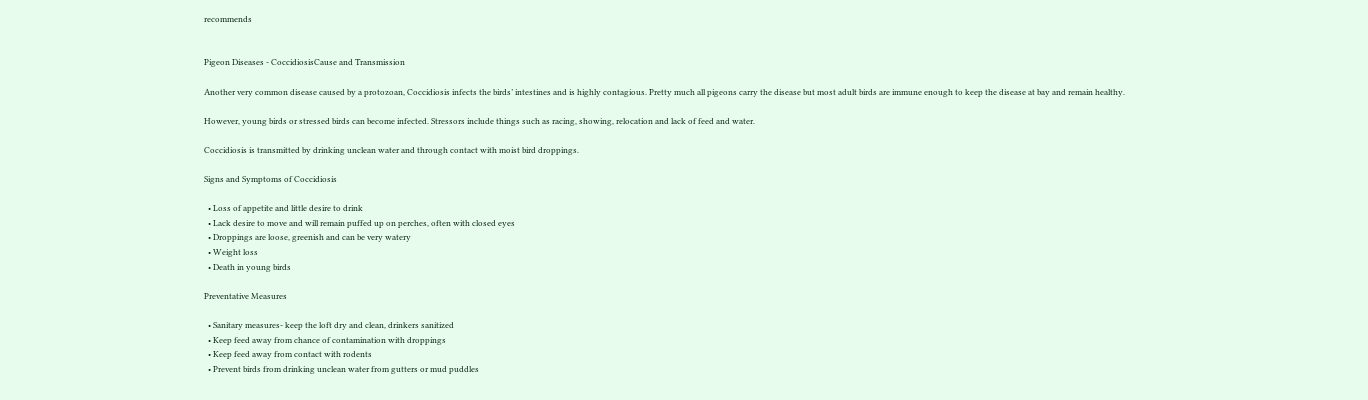recommends


Pigeon Diseases - CoccidiosisCause and Transmission

Another very common disease caused by a protozoan, Coccidiosis infects the birds’ intestines and is highly contagious. Pretty much all pigeons carry the disease but most adult birds are immune enough to keep the disease at bay and remain healthy.

However, young birds or stressed birds can become infected. Stressors include things such as racing, showing, relocation and lack of feed and water.

Coccidiosis is transmitted by drinking unclean water and through contact with moist bird droppings.

Signs and Symptoms of Coccidiosis

  • Loss of appetite and little desire to drink
  • Lack desire to move and will remain puffed up on perches, often with closed eyes
  • Droppings are loose, greenish and can be very watery
  • Weight loss
  • Death in young birds

Preventative Measures

  • Sanitary measures- keep the loft dry and clean, drinkers sanitized
  • Keep feed away from chance of contamination with droppings
  • Keep feed away from contact with rodents
  • Prevent birds from drinking unclean water from gutters or mud puddles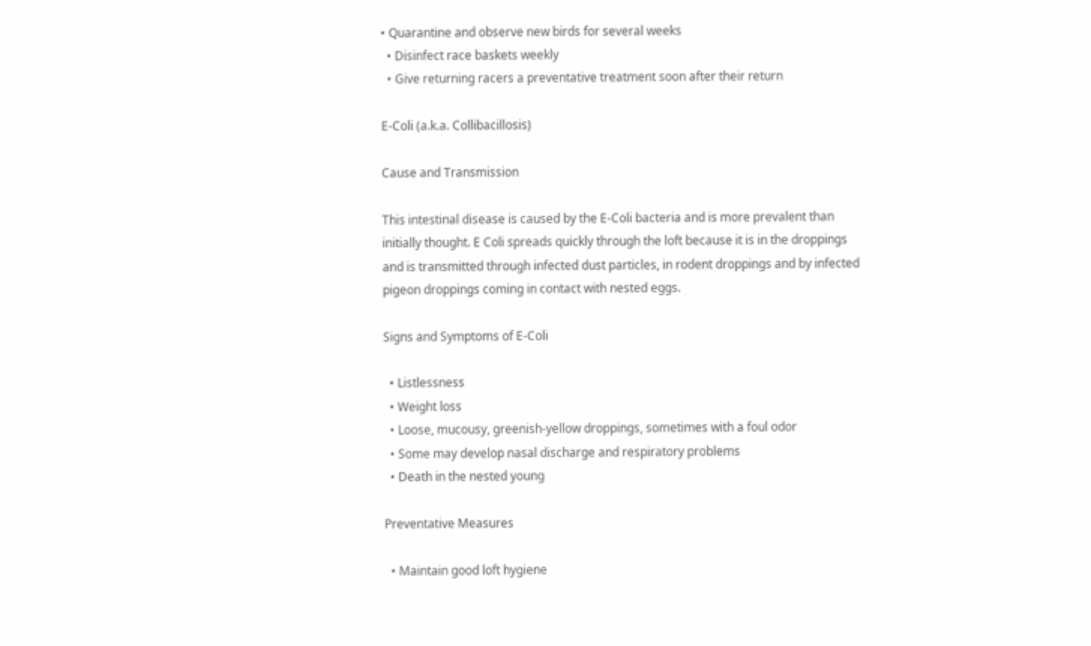• Quarantine and observe new birds for several weeks
  • Disinfect race baskets weekly
  • Give returning racers a preventative treatment soon after their return

E-Coli (a.k.a. Collibacillosis)

Cause and Transmission

This intestinal disease is caused by the E-Coli bacteria and is more prevalent than initially thought. E Coli spreads quickly through the loft because it is in the droppings and is transmitted through infected dust particles, in rodent droppings and by infected pigeon droppings coming in contact with nested eggs.

Signs and Symptoms of E-Coli

  • Listlessness
  • Weight loss
  • Loose, mucousy, greenish-yellow droppings, sometimes with a foul odor
  • Some may develop nasal discharge and respiratory problems
  • Death in the nested young

Preventative Measures

  • Maintain good loft hygiene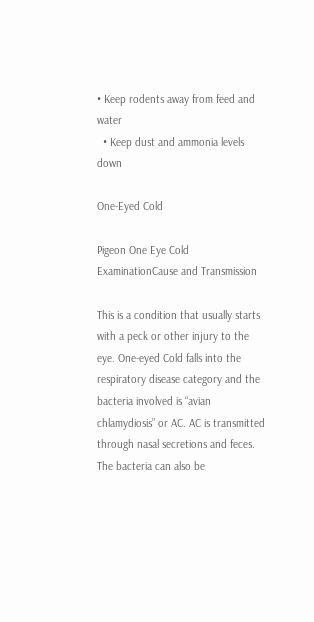• Keep rodents away from feed and water
  • Keep dust and ammonia levels down

One-Eyed Cold

Pigeon One Eye Cold ExaminationCause and Transmission

This is a condition that usually starts with a peck or other injury to the eye. One-eyed Cold falls into the respiratory disease category and the bacteria involved is “avian chlamydiosis” or AC. AC is transmitted through nasal secretions and feces. The bacteria can also be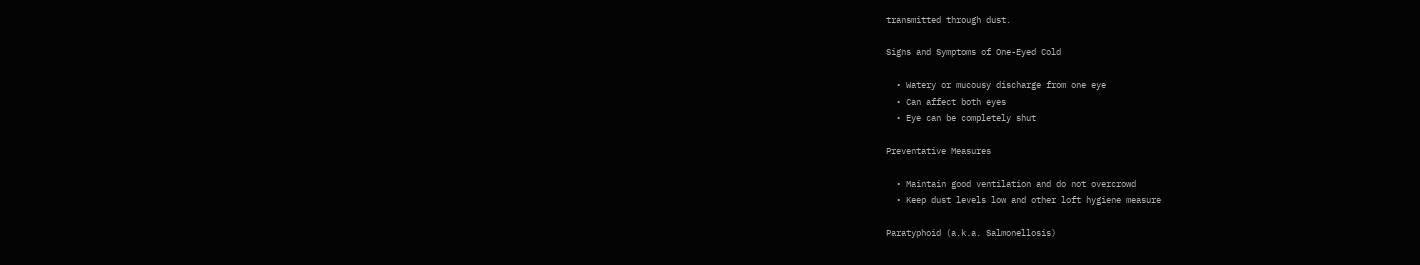transmitted through dust.

Signs and Symptoms of One-Eyed Cold

  • Watery or mucousy discharge from one eye
  • Can affect both eyes
  • Eye can be completely shut

Preventative Measures

  • Maintain good ventilation and do not overcrowd
  • Keep dust levels low and other loft hygiene measure

Paratyphoid (a.k.a. Salmonellosis)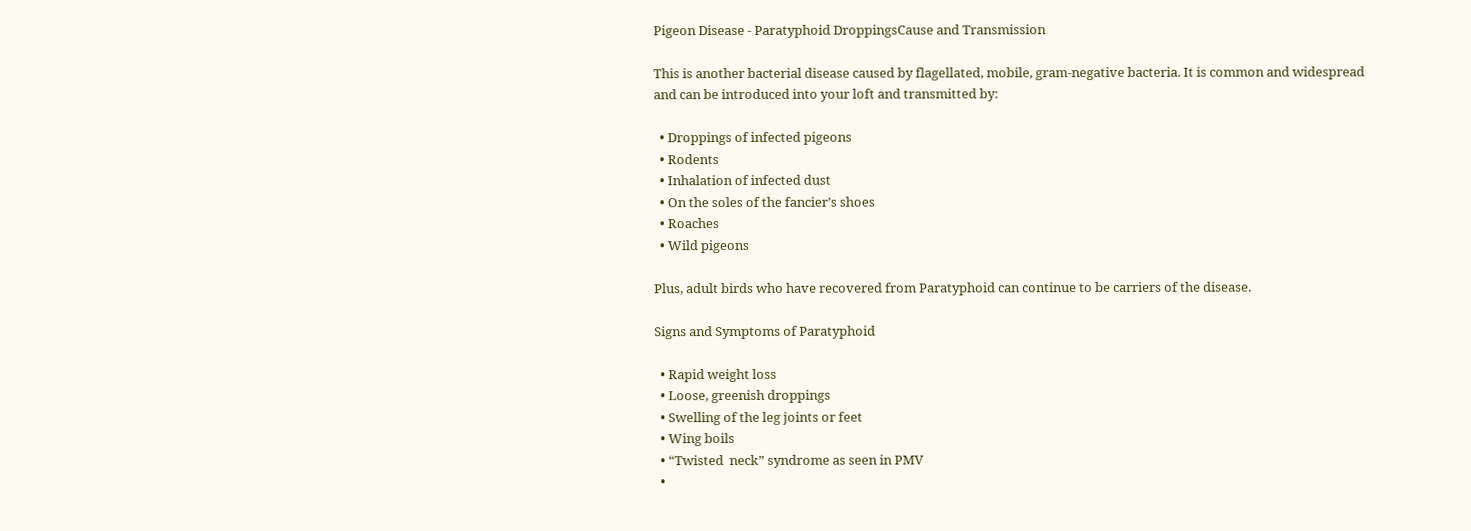Pigeon Disease - Paratyphoid DroppingsCause and Transmission

This is another bacterial disease caused by flagellated, mobile, gram-negative bacteria. It is common and widespread and can be introduced into your loft and transmitted by:

  • Droppings of infected pigeons
  • Rodents
  • Inhalation of infected dust
  • On the soles of the fancier’s shoes
  • Roaches
  • Wild pigeons

Plus, adult birds who have recovered from Paratyphoid can continue to be carriers of the disease.

Signs and Symptoms of Paratyphoid

  • Rapid weight loss
  • Loose, greenish droppings
  • Swelling of the leg joints or feet
  • Wing boils
  • “Twisted  neck” syndrome as seen in PMV
  •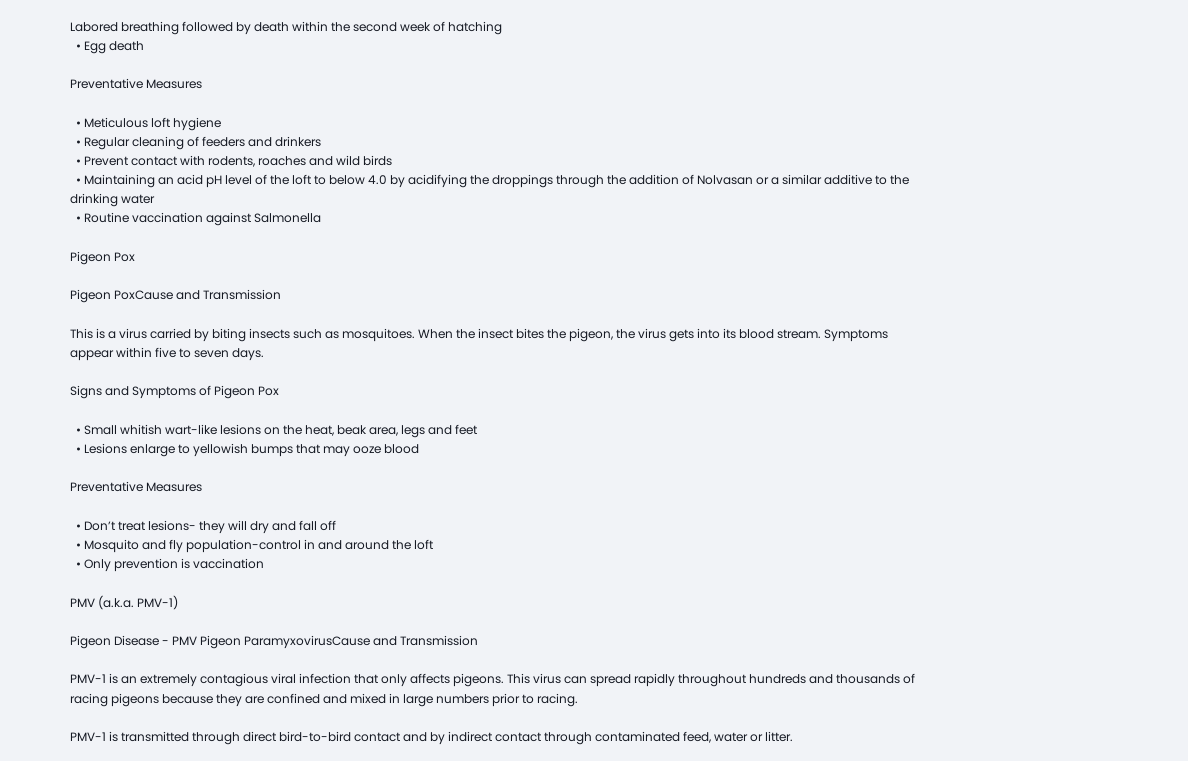Labored breathing followed by death within the second week of hatching
  • Egg death

Preventative Measures

  • Meticulous loft hygiene
  • Regular cleaning of feeders and drinkers
  • Prevent contact with rodents, roaches and wild birds
  • Maintaining an acid pH level of the loft to below 4.0 by acidifying the droppings through the addition of Nolvasan or a similar additive to the drinking water
  • Routine vaccination against Salmonella

Pigeon Pox

Pigeon PoxCause and Transmission

This is a virus carried by biting insects such as mosquitoes. When the insect bites the pigeon, the virus gets into its blood stream. Symptoms appear within five to seven days.

Signs and Symptoms of Pigeon Pox

  • Small whitish wart-like lesions on the heat, beak area, legs and feet
  • Lesions enlarge to yellowish bumps that may ooze blood

Preventative Measures

  • Don’t treat lesions- they will dry and fall off
  • Mosquito and fly population-control in and around the loft
  • Only prevention is vaccination

PMV (a.k.a. PMV-1)

Pigeon Disease - PMV Pigeon ParamyxovirusCause and Transmission

PMV-1 is an extremely contagious viral infection that only affects pigeons. This virus can spread rapidly throughout hundreds and thousands of racing pigeons because they are confined and mixed in large numbers prior to racing.

PMV-1 is transmitted through direct bird-to-bird contact and by indirect contact through contaminated feed, water or litter.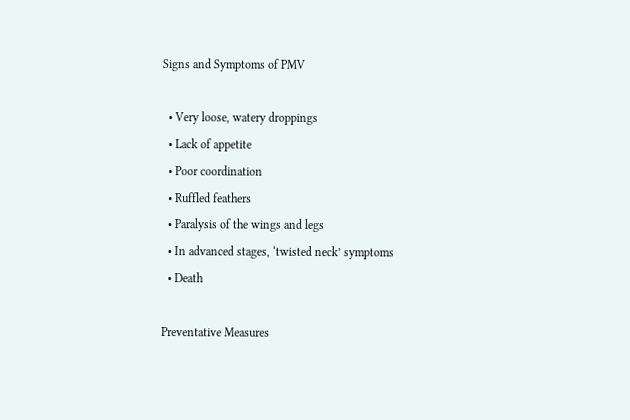Signs and Symptoms of PMV

  • Very loose, watery droppings
  • Lack of appetite
  • Poor coordination
  • Ruffled feathers
  • Paralysis of the wings and legs
  • In advanced stages, ‘twisted neck’ symptoms
  • Death

Preventative Measures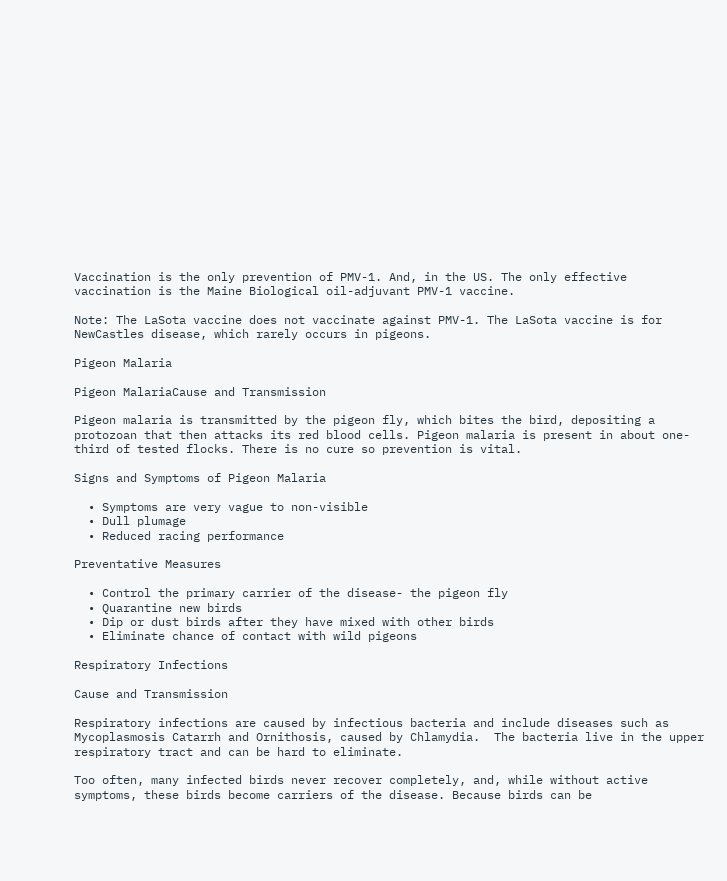Vaccination is the only prevention of PMV-1. And, in the US. The only effective vaccination is the Maine Biological oil-adjuvant PMV-1 vaccine.

Note: The LaSota vaccine does not vaccinate against PMV-1. The LaSota vaccine is for NewCastles disease, which rarely occurs in pigeons.

Pigeon Malaria

Pigeon MalariaCause and Transmission

Pigeon malaria is transmitted by the pigeon fly, which bites the bird, depositing a protozoan that then attacks its red blood cells. Pigeon malaria is present in about one-third of tested flocks. There is no cure so prevention is vital.

Signs and Symptoms of Pigeon Malaria

  • Symptoms are very vague to non-visible
  • Dull plumage
  • Reduced racing performance

Preventative Measures

  • Control the primary carrier of the disease- the pigeon fly
  • Quarantine new birds
  • Dip or dust birds after they have mixed with other birds
  • Eliminate chance of contact with wild pigeons

Respiratory Infections

Cause and Transmission

Respiratory infections are caused by infectious bacteria and include diseases such as Mycoplasmosis Catarrh and Ornithosis, caused by Chlamydia.  The bacteria live in the upper respiratory tract and can be hard to eliminate.

Too often, many infected birds never recover completely, and, while without active symptoms, these birds become carriers of the disease. Because birds can be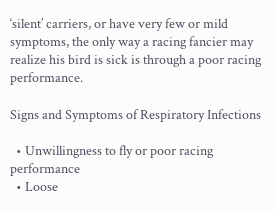‘silent’ carriers, or have very few or mild symptoms, the only way a racing fancier may realize his bird is sick is through a poor racing performance.

Signs and Symptoms of Respiratory Infections

  • Unwillingness to fly or poor racing performance
  • Loose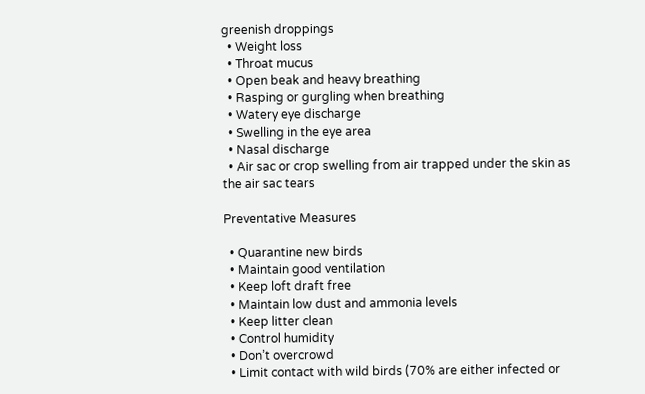greenish droppings
  • Weight loss
  • Throat mucus
  • Open beak and heavy breathing
  • Rasping or gurgling when breathing
  • Watery eye discharge
  • Swelling in the eye area
  • Nasal discharge
  • Air sac or crop swelling from air trapped under the skin as the air sac tears

Preventative Measures

  • Quarantine new birds
  • Maintain good ventilation
  • Keep loft draft free
  • Maintain low dust and ammonia levels
  • Keep litter clean
  • Control humidity
  • Don’t overcrowd
  • Limit contact with wild birds (70% are either infected or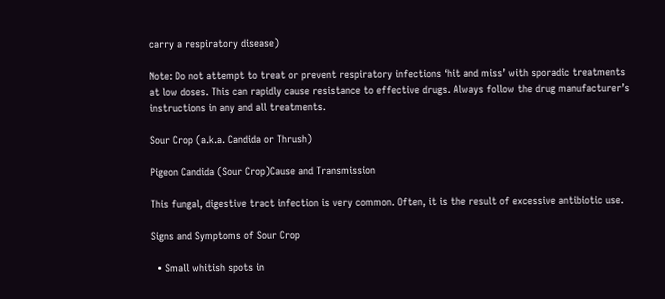carry a respiratory disease)

Note: Do not attempt to treat or prevent respiratory infections ‘hit and miss’ with sporadic treatments at low doses. This can rapidly cause resistance to effective drugs. Always follow the drug manufacturer’s instructions in any and all treatments.

Sour Crop (a.k.a. Candida or Thrush)

Pigeon Candida (Sour Crop)Cause and Transmission

This fungal, digestive tract infection is very common. Often, it is the result of excessive antibiotic use.

Signs and Symptoms of Sour Crop

  • Small whitish spots in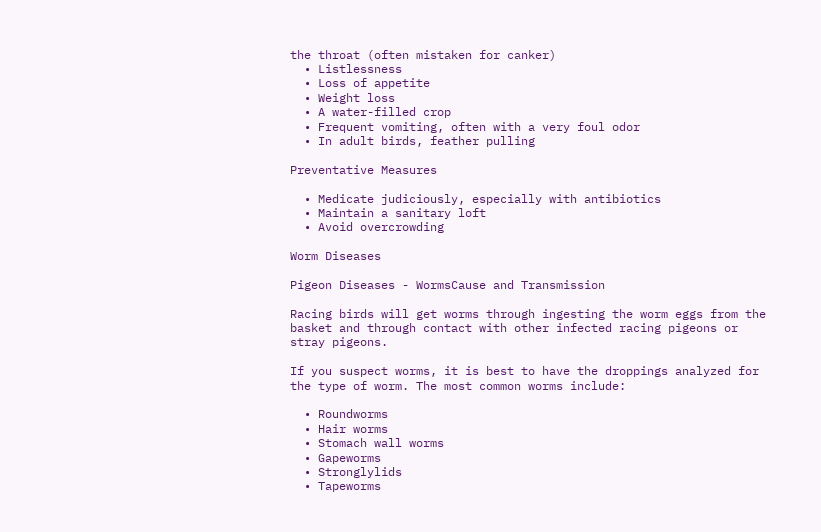the throat (often mistaken for canker)
  • Listlessness
  • Loss of appetite
  • Weight loss
  • A water-filled crop
  • Frequent vomiting, often with a very foul odor
  • In adult birds, feather pulling

Preventative Measures

  • Medicate judiciously, especially with antibiotics
  • Maintain a sanitary loft
  • Avoid overcrowding

Worm Diseases

Pigeon Diseases - WormsCause and Transmission

Racing birds will get worms through ingesting the worm eggs from the basket and through contact with other infected racing pigeons or stray pigeons.

If you suspect worms, it is best to have the droppings analyzed for the type of worm. The most common worms include:

  • Roundworms
  • Hair worms
  • Stomach wall worms
  • Gapeworms
  • Stronglylids
  • Tapeworms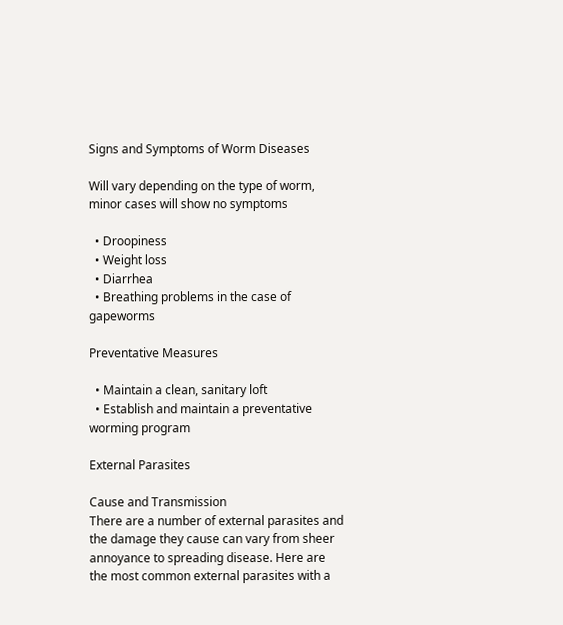Signs and Symptoms of Worm Diseases

Will vary depending on the type of worm, minor cases will show no symptoms

  • Droopiness
  • Weight loss
  • Diarrhea
  • Breathing problems in the case of gapeworms

Preventative Measures

  • Maintain a clean, sanitary loft
  • Establish and maintain a preventative worming program

External Parasites

Cause and Transmission
There are a number of external parasites and the damage they cause can vary from sheer annoyance to spreading disease. Here are the most common external parasites with a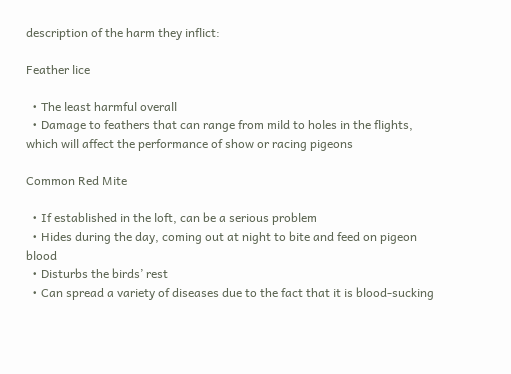description of the harm they inflict:

Feather lice

  • The least harmful overall
  • Damage to feathers that can range from mild to holes in the flights, which will affect the performance of show or racing pigeons

Common Red Mite

  • If established in the loft, can be a serious problem
  • Hides during the day, coming out at night to bite and feed on pigeon blood
  • Disturbs the birds’ rest
  • Can spread a variety of diseases due to the fact that it is blood-sucking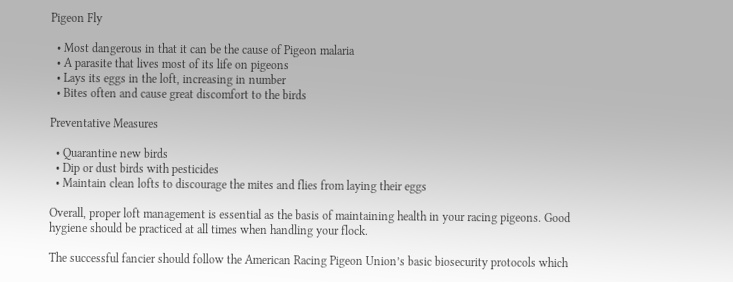Pigeon Fly

  • Most dangerous in that it can be the cause of Pigeon malaria
  • A parasite that lives most of its life on pigeons
  • Lays its eggs in the loft, increasing in number
  • Bites often and cause great discomfort to the birds

Preventative Measures

  • Quarantine new birds
  • Dip or dust birds with pesticides
  • Maintain clean lofts to discourage the mites and flies from laying their eggs

Overall, proper loft management is essential as the basis of maintaining health in your racing pigeons. Good hygiene should be practiced at all times when handling your flock.

The successful fancier should follow the American Racing Pigeon Union’s basic biosecurity protocols which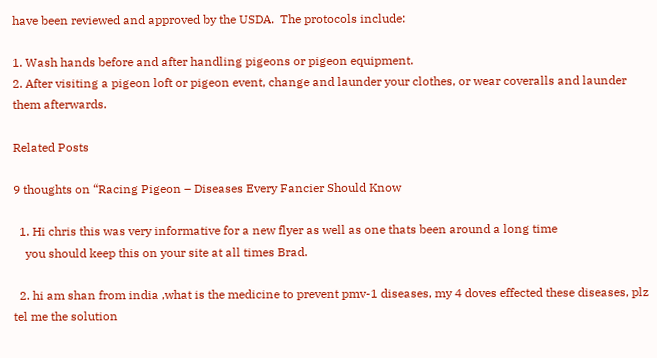have been reviewed and approved by the USDA.  The protocols include:

1. Wash hands before and after handling pigeons or pigeon equipment.
2. After visiting a pigeon loft or pigeon event, change and launder your clothes, or wear coveralls and launder them afterwards.

Related Posts

9 thoughts on “Racing Pigeon – Diseases Every Fancier Should Know

  1. Hi chris this was very informative for a new flyer as well as one thats been around a long time
    you should keep this on your site at all times Brad.

  2. hi am shan from india ,what is the medicine to prevent pmv-1 diseases, my 4 doves effected these diseases, plz tel me the solution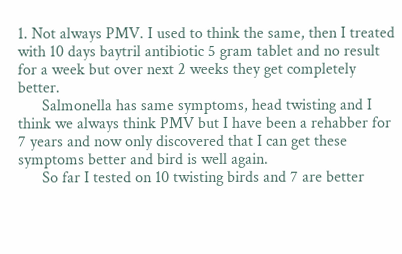1. Not always PMV. I used to think the same, then I treated with 10 days baytril antibiotic 5 gram tablet and no result for a week but over next 2 weeks they get completely better.
      Salmonella has same symptoms, head twisting and I think we always think PMV but I have been a rehabber for 7 years and now only discovered that I can get these symptoms better and bird is well again.
      So far I tested on 10 twisting birds and 7 are better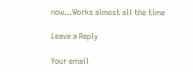now…Works almost all the time

Leave a Reply

Your email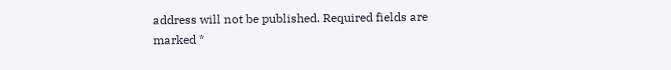address will not be published. Required fields are marked *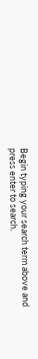Begin typing your search term above and press enter to search.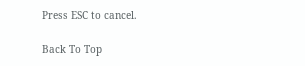Press ESC to cancel.

Back To Top